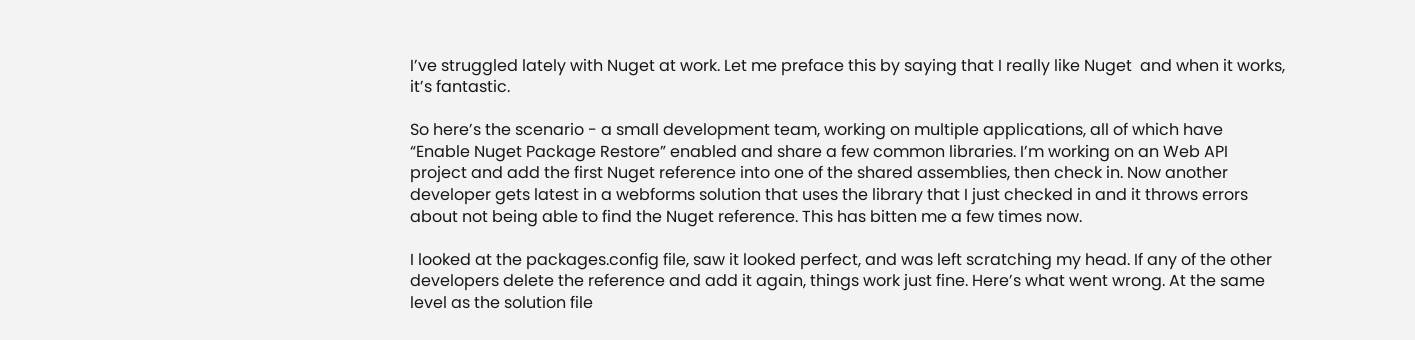I’ve struggled lately with Nuget at work. Let me preface this by saying that I really like Nuget  and when it works, it’s fantastic.

So here’s the scenario - a small development team, working on multiple applications, all of which have “Enable Nuget Package Restore” enabled and share a few common libraries. I’m working on an Web API project and add the first Nuget reference into one of the shared assemblies, then check in. Now another developer gets latest in a webforms solution that uses the library that I just checked in and it throws errors about not being able to find the Nuget reference. This has bitten me a few times now.

I looked at the packages.config file, saw it looked perfect, and was left scratching my head. If any of the other developers delete the reference and add it again, things work just fine. Here’s what went wrong. At the same level as the solution file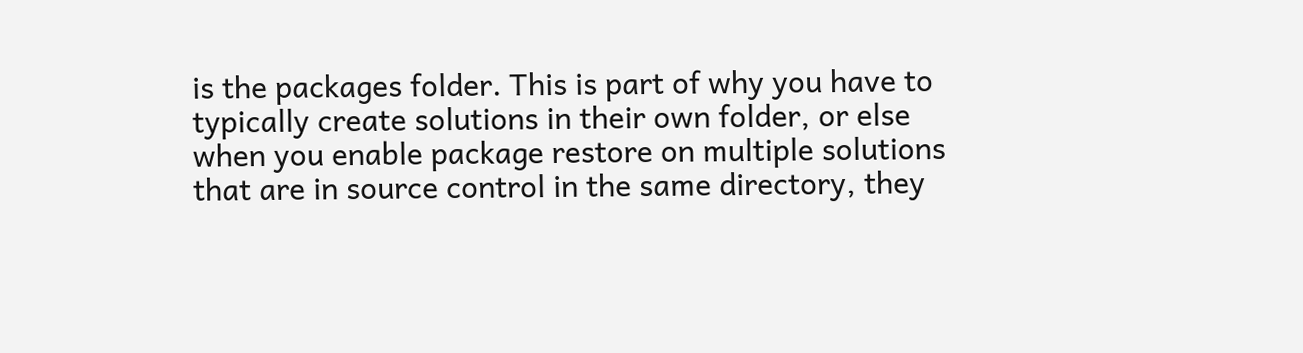is the packages folder. This is part of why you have to typically create solutions in their own folder, or else when you enable package restore on multiple solutions that are in source control in the same directory, they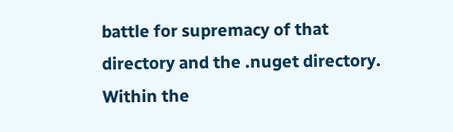battle for supremacy of that directory and the .nuget directory. Within the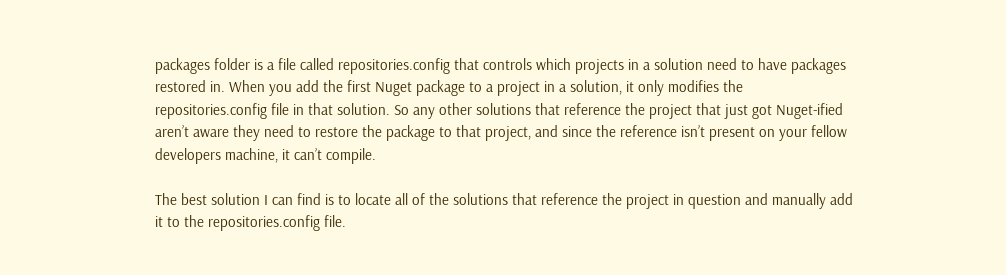packages folder is a file called repositories.config that controls which projects in a solution need to have packages restored in. When you add the first Nuget package to a project in a solution, it only modifies the repositories.config file in that solution. So any other solutions that reference the project that just got Nuget-ified aren’t aware they need to restore the package to that project, and since the reference isn’t present on your fellow developers machine, it can’t compile.

The best solution I can find is to locate all of the solutions that reference the project in question and manually add it to the repositories.config file.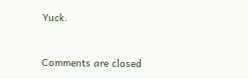Yuck.


Comments are closed